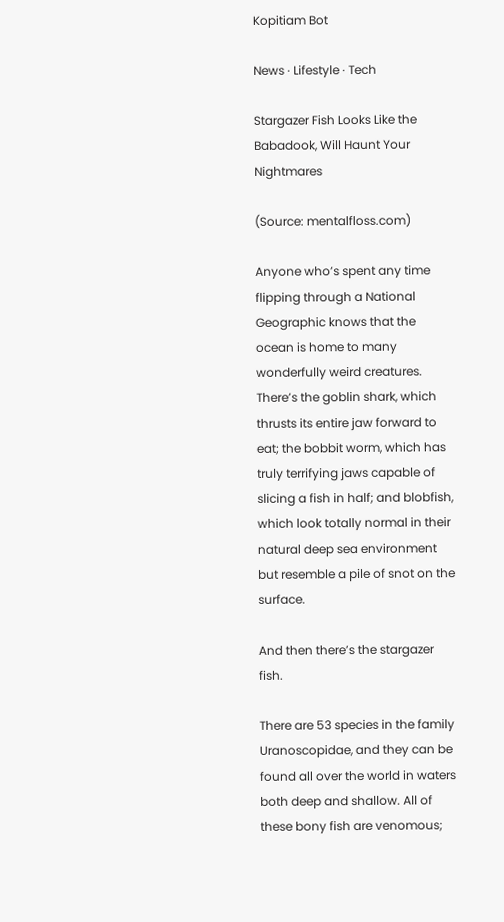Kopitiam Bot

News · Lifestyle · Tech

Stargazer Fish Looks Like the Babadook, Will Haunt Your Nightmares

(Source: mentalfloss.com)

Anyone who’s spent any time flipping through a National Geographic knows that the ocean is home to many wonderfully weird creatures. There’s the goblin shark, which thrusts its entire jaw forward to eat; the bobbit worm, which has truly terrifying jaws capable of slicing a fish in half; and blobfish, which look totally normal in their natural deep sea environment but resemble a pile of snot on the surface.

And then there’s the stargazer fish.

There are 53 species in the family Uranoscopidae, and they can be found all over the world in waters both deep and shallow. All of these bony fish are venomous;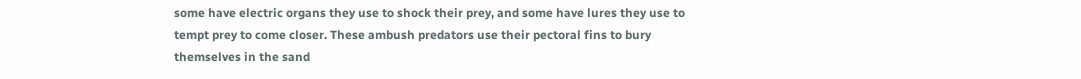some have electric organs they use to shock their prey, and some have lures they use to tempt prey to come closer. These ambush predators use their pectoral fins to bury themselves in the sand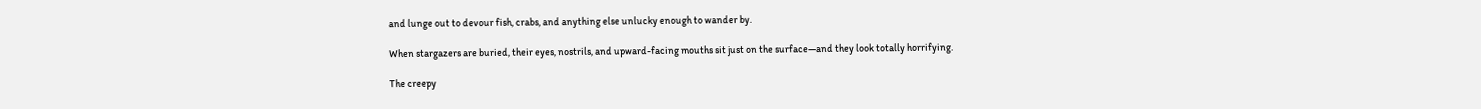and lunge out to devour fish, crabs, and anything else unlucky enough to wander by.

When stargazers are buried, their eyes, nostrils, and upward-facing mouths sit just on the surface—and they look totally horrifying.

The creepy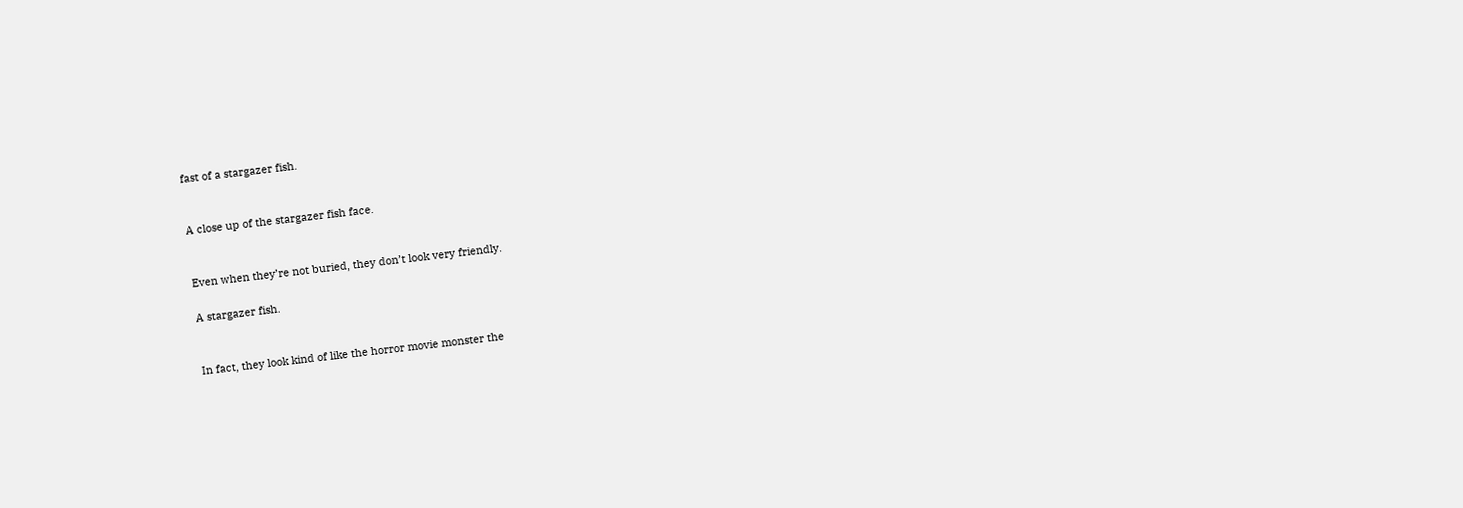fast of a stargazer fish.


A close up of the stargazer fish face.


Even when they’re not buried, they don’t look very friendly.

A stargazer fish.


In fact, they look kind of like the horror movie monster the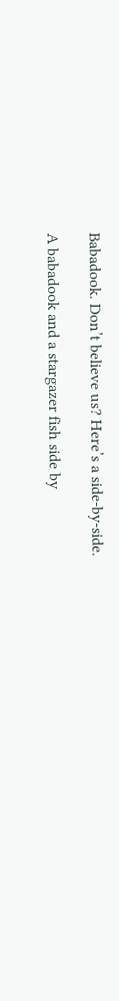Babadook. Don’t believe us? Here’s a side-by-side.

A babadook and a stargazer fish side by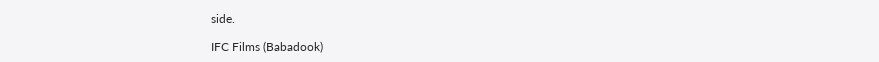side.

IFC Films (Babadook)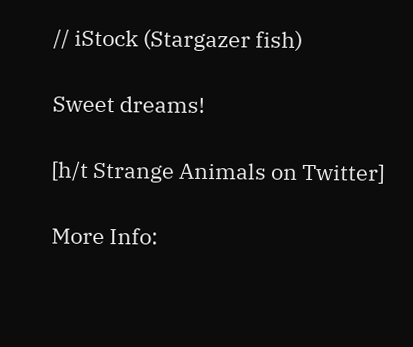// iStock (Stargazer fish)

Sweet dreams!

[h/t Strange Animals on Twitter]

More Info: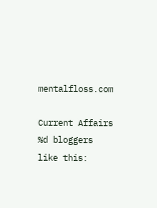mentalfloss.com

Current Affairs
%d bloggers like this: